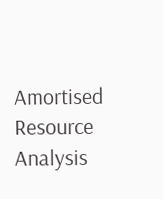Amortised Resource Analysis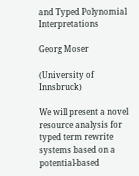and Typed Polynomial Interpretations

Georg Moser

(University of Innsbruck)

We will present a novel resource analysis for typed term rewrite systems based on a potential-based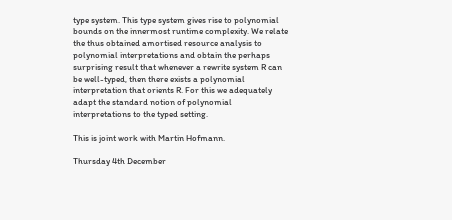type system. This type system gives rise to polynomial bounds on the innermost runtime complexity. We relate the thus obtained amortised resource analysis to polynomial interpretations and obtain the perhaps surprising result that whenever a rewrite system R can be well-typed, then there exists a polynomial interpretation that orients R. For this we adequately adapt the standard notion of polynomial interpretations to the typed setting.

This is joint work with Martin Hofmann.

Thursday 4th December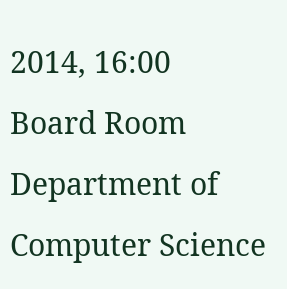2014, 16:00
Board Room
Department of Computer Science